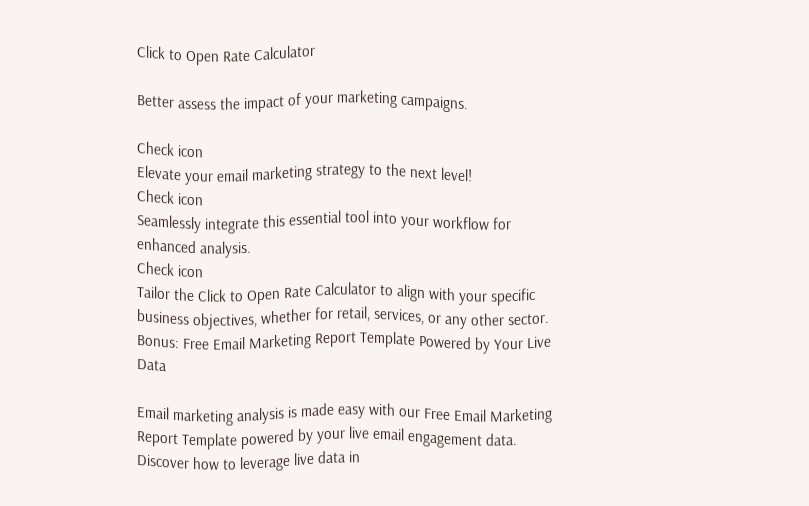Click to Open Rate Calculator

Better assess the impact of your marketing campaigns.

Check icon
Elevate your email marketing strategy to the next level!
Check icon
Seamlessly integrate this essential tool into your workflow for enhanced analysis.
Check icon
Tailor the Click to Open Rate Calculator to align with your specific business objectives, whether for retail, services, or any other sector.
Bonus: Free Email Marketing Report Template Powered by Your Live Data

Email marketing analysis is made easy with our Free Email Marketing Report Template powered by your live email engagement data. Discover how to leverage live data in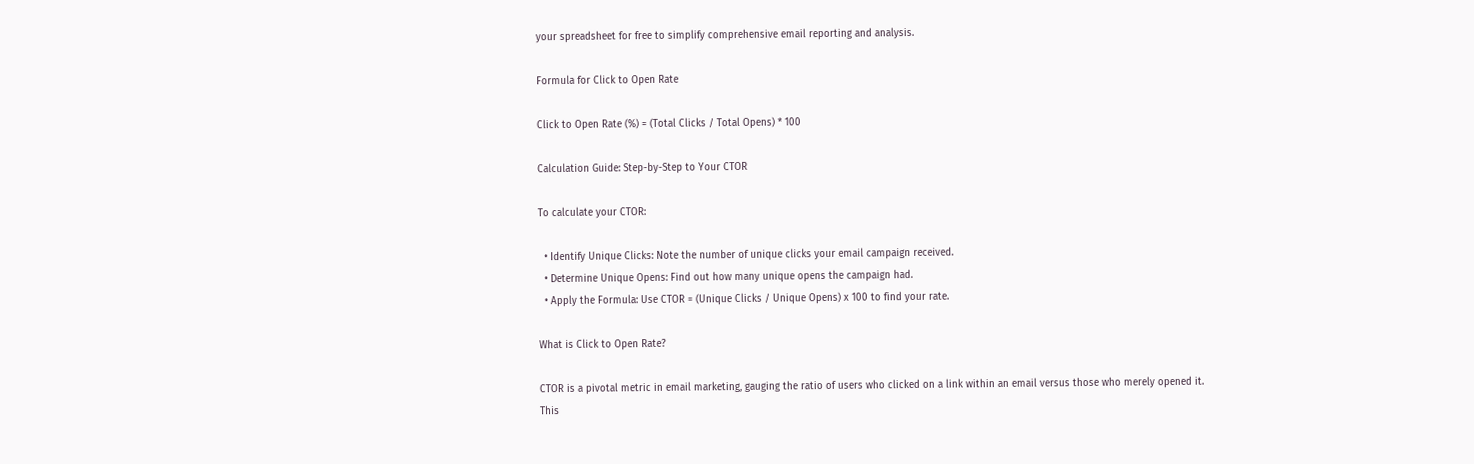your spreadsheet for free to simplify comprehensive email reporting and analysis.

Formula for Click to Open Rate

Click to Open Rate (%) = (Total Clicks / Total Opens) * 100

Calculation Guide: Step-by-Step to Your CTOR

To calculate your CTOR:

  • Identify Unique Clicks: Note the number of unique clicks your email campaign received.
  • Determine Unique Opens: Find out how many unique opens the campaign had.
  • Apply the Formula: Use CTOR = (Unique Clicks / Unique Opens) x 100 to find your rate.

What is Click to Open Rate?

CTOR is a pivotal metric in email marketing, gauging the ratio of users who clicked on a link within an email versus those who merely opened it. This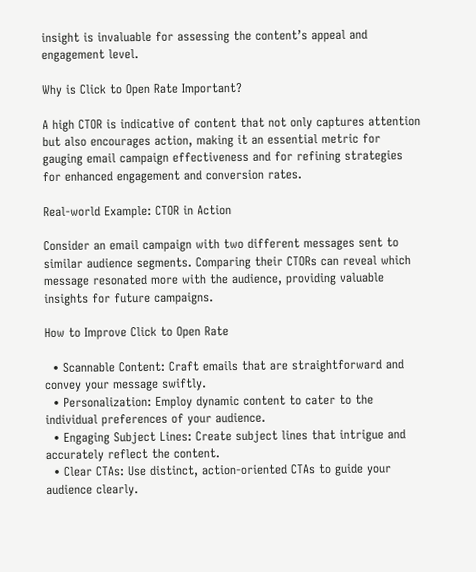insight is invaluable for assessing the content’s appeal and engagement level.

Why is Click to Open Rate Important?

A high CTOR is indicative of content that not only captures attention but also encourages action, making it an essential metric for gauging email campaign effectiveness and for refining strategies for enhanced engagement and conversion rates.

Real-world Example: CTOR in Action

Consider an email campaign with two different messages sent to similar audience segments. Comparing their CTORs can reveal which message resonated more with the audience, providing valuable insights for future campaigns.

How to Improve Click to Open Rate

  • Scannable Content: Craft emails that are straightforward and convey your message swiftly.
  • Personalization: Employ dynamic content to cater to the individual preferences of your audience.
  • Engaging Subject Lines: Create subject lines that intrigue and accurately reflect the content.
  • Clear CTAs: Use distinct, action-oriented CTAs to guide your audience clearly.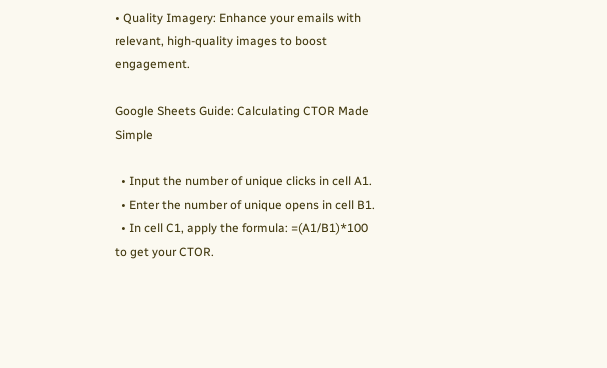• Quality Imagery: Enhance your emails with relevant, high-quality images to boost engagement.

Google Sheets Guide: Calculating CTOR Made Simple

  • Input the number of unique clicks in cell A1.
  • Enter the number of unique opens in cell B1.
  • In cell C1, apply the formula: =(A1/B1)*100 to get your CTOR.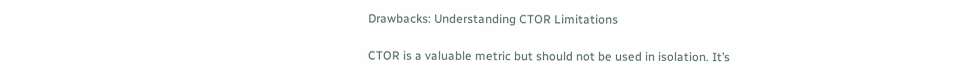Drawbacks: Understanding CTOR Limitations

CTOR is a valuable metric but should not be used in isolation. It’s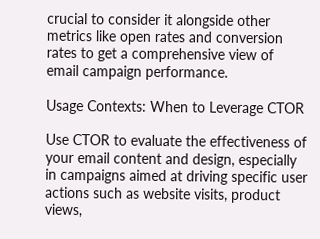crucial to consider it alongside other metrics like open rates and conversion rates to get a comprehensive view of email campaign performance.

Usage Contexts: When to Leverage CTOR

Use CTOR to evaluate the effectiveness of your email content and design, especially in campaigns aimed at driving specific user actions such as website visits, product views,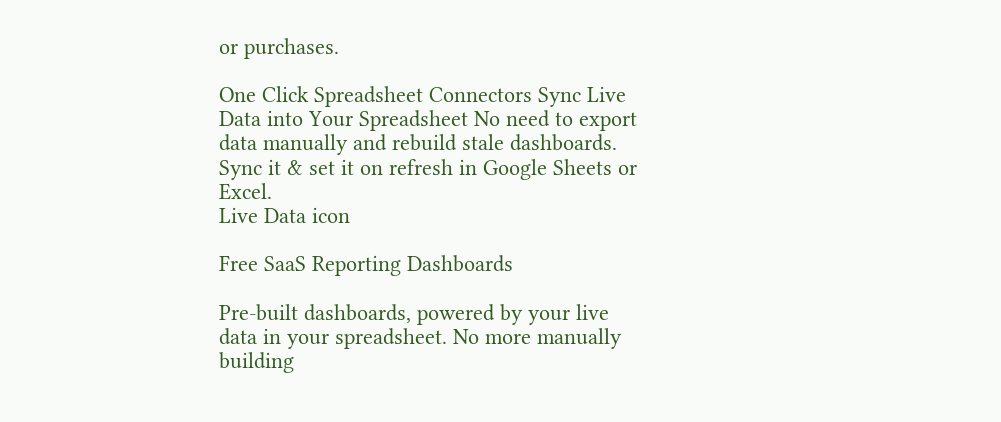or purchases.

One Click Spreadsheet Connectors Sync Live Data into Your Spreadsheet No need to export data manually and rebuild stale dashboards. Sync it & set it on refresh in Google Sheets or Excel.
Live Data icon

Free SaaS Reporting Dashboards

Pre-built dashboards, powered by your live data in your spreadsheet. No more manually building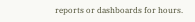reports or dashboards for hours.